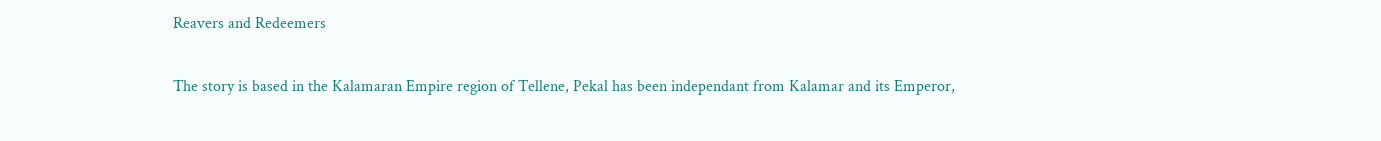Reavers and Redeemers


The story is based in the Kalamaran Empire region of Tellene, Pekal has been independant from Kalamar and its Emperor,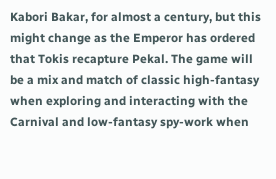Kabori Bakar, for almost a century, but this might change as the Emperor has ordered that Tokis recapture Pekal. The game will be a mix and match of classic high-fantasy when exploring and interacting with the Carnival and low-fantasy spy-work when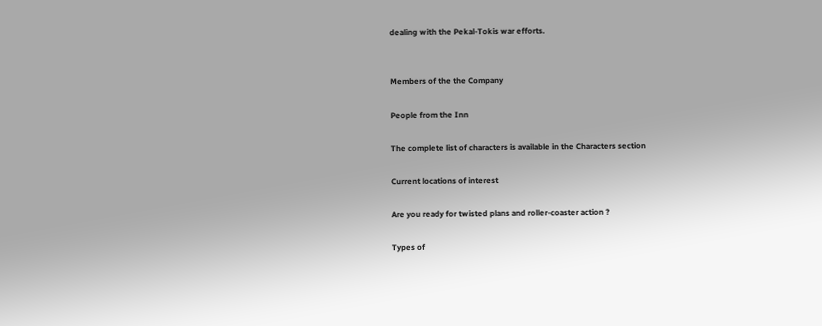dealing with the Pekal-Tokis war efforts.


Members of the the Company

People from the Inn

The complete list of characters is available in the Characters section

Current locations of interest

Are you ready for twisted plans and roller-coaster action ?

Types of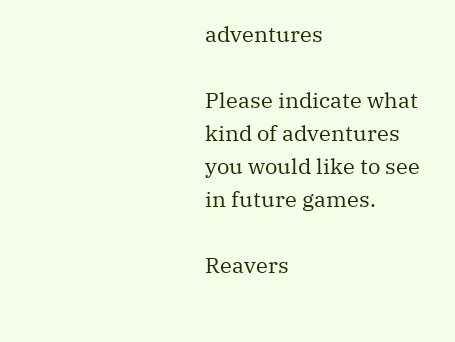adventures

Please indicate what kind of adventures you would like to see in future games.

Reavers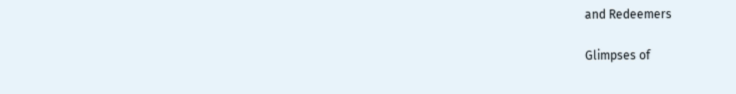and Redeemers

Glimpses of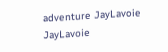adventure JayLavoie JayLavoie